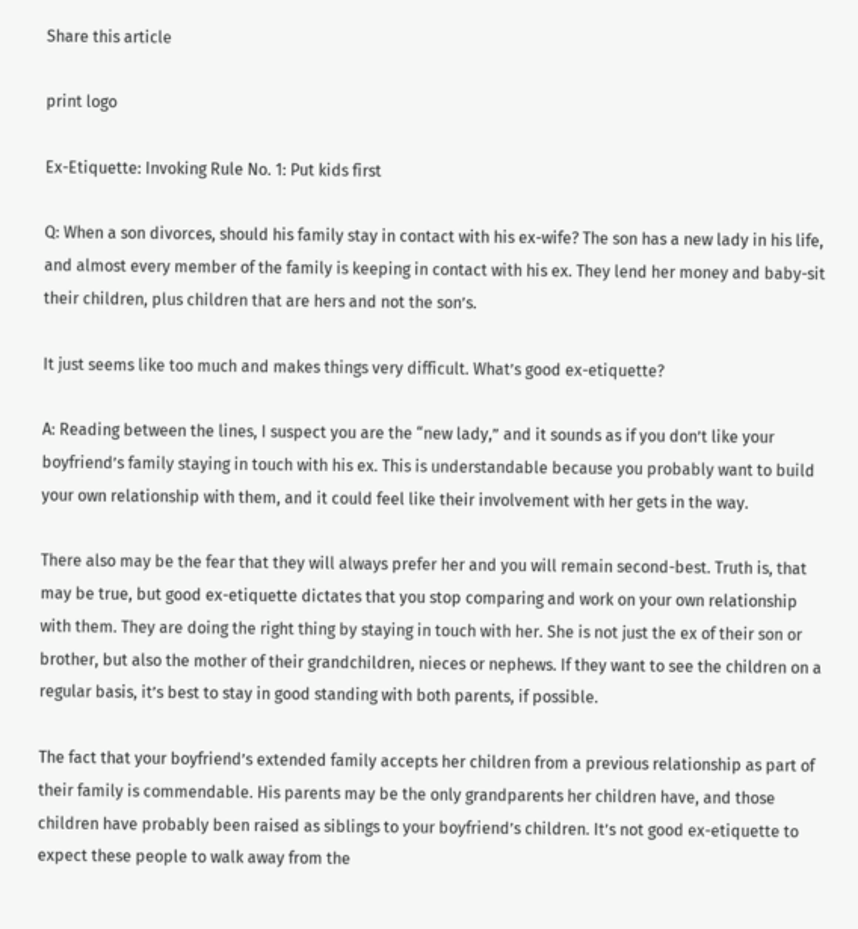Share this article

print logo

Ex-Etiquette: Invoking Rule No. 1: Put kids first

Q: When a son divorces, should his family stay in contact with his ex-wife? The son has a new lady in his life, and almost every member of the family is keeping in contact with his ex. They lend her money and baby-sit their children, plus children that are hers and not the son’s.

It just seems like too much and makes things very difficult. What’s good ex-etiquette?

A: Reading between the lines, I suspect you are the “new lady,” and it sounds as if you don’t like your boyfriend’s family staying in touch with his ex. This is understandable because you probably want to build your own relationship with them, and it could feel like their involvement with her gets in the way.

There also may be the fear that they will always prefer her and you will remain second-best. Truth is, that may be true, but good ex-etiquette dictates that you stop comparing and work on your own relationship with them. They are doing the right thing by staying in touch with her. She is not just the ex of their son or brother, but also the mother of their grandchildren, nieces or nephews. If they want to see the children on a regular basis, it’s best to stay in good standing with both parents, if possible.

The fact that your boyfriend’s extended family accepts her children from a previous relationship as part of their family is commendable. His parents may be the only grandparents her children have, and those children have probably been raised as siblings to your boyfriend’s children. It’s not good ex-etiquette to expect these people to walk away from the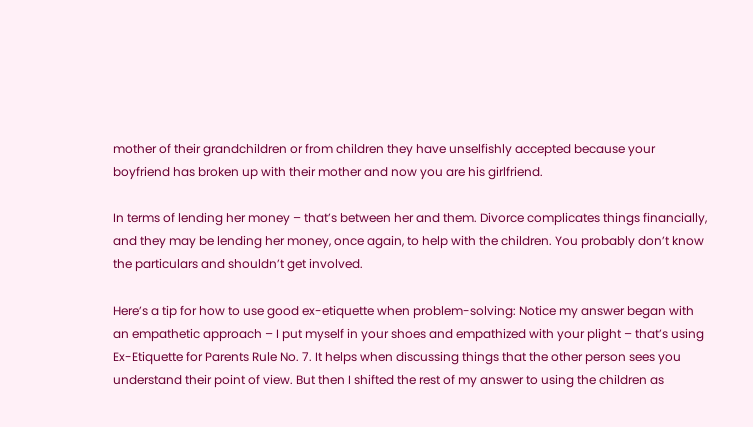mother of their grandchildren or from children they have unselfishly accepted because your boyfriend has broken up with their mother and now you are his girlfriend.

In terms of lending her money – that’s between her and them. Divorce complicates things financially, and they may be lending her money, once again, to help with the children. You probably don’t know the particulars and shouldn’t get involved.

Here’s a tip for how to use good ex-etiquette when problem-solving: Notice my answer began with an empathetic approach – I put myself in your shoes and empathized with your plight – that’s using Ex-Etiquette for Parents Rule No. 7. It helps when discussing things that the other person sees you understand their point of view. But then I shifted the rest of my answer to using the children as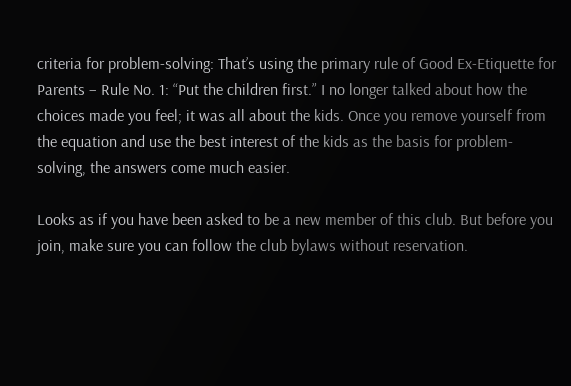criteria for problem-solving: That’s using the primary rule of Good Ex-Etiquette for Parents – Rule No. 1: “Put the children first.” I no longer talked about how the choices made you feel; it was all about the kids. Once you remove yourself from the equation and use the best interest of the kids as the basis for problem-solving, the answers come much easier.

Looks as if you have been asked to be a new member of this club. But before you join, make sure you can follow the club bylaws without reservation.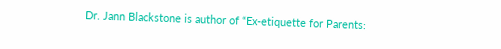Dr. Jann Blackstone is author of “Ex-etiquette for Parents: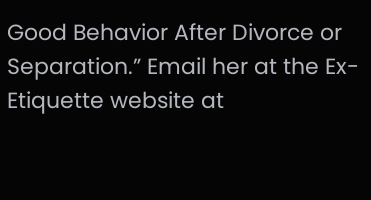Good Behavior After Divorce or Separation.” Email her at the Ex-Etiquette website at